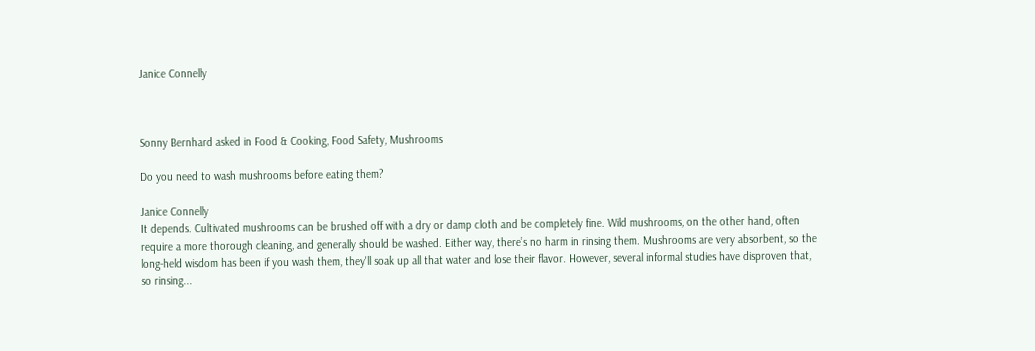Janice Connelly



Sonny Bernhard asked in Food & Cooking, Food Safety, Mushrooms

Do you need to wash mushrooms before eating them?

Janice Connelly
It depends. Cultivated mushrooms can be brushed off with a dry or damp cloth and be completely fine. Wild mushrooms, on the other hand, often require a more thorough cleaning, and generally should be washed. Either way, there’s no harm in rinsing them. Mushrooms are very absorbent, so the long-held wisdom has been if you wash them, they'll soak up all that water and lose their flavor. However, several informal studies have disproven that, so rinsing...